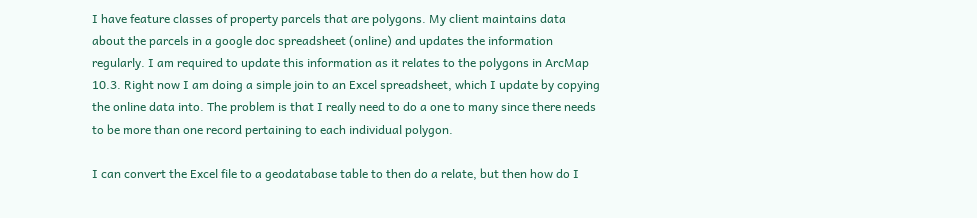I have feature classes of property parcels that are polygons. My client maintains data about the parcels in a google doc spreadsheet (online) and updates the information regularly. I am required to update this information as it relates to the polygons in ArcMap 10.3. Right now I am doing a simple join to an Excel spreadsheet, which I update by copying the online data into. The problem is that I really need to do a one to many since there needs to be more than one record pertaining to each individual polygon.

I can convert the Excel file to a geodatabase table to then do a relate, but then how do I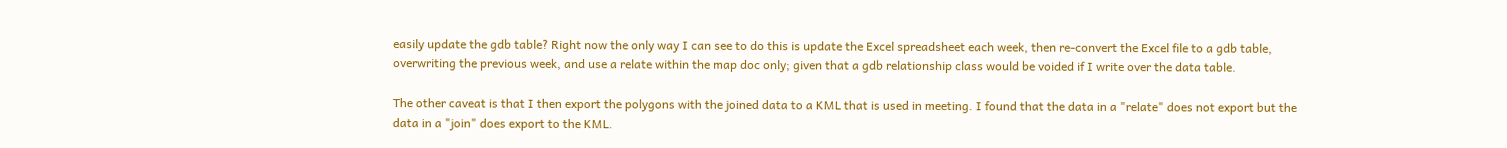easily update the gdb table? Right now the only way I can see to do this is update the Excel spreadsheet each week, then re-convert the Excel file to a gdb table, overwriting the previous week, and use a relate within the map doc only; given that a gdb relationship class would be voided if I write over the data table.

The other caveat is that I then export the polygons with the joined data to a KML that is used in meeting. I found that the data in a "relate" does not export but the data in a "join" does export to the KML.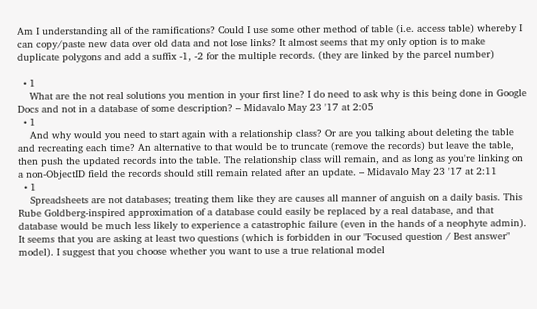Am I understanding all of the ramifications? Could I use some other method of table (i.e. access table) whereby I can copy/paste new data over old data and not lose links? It almost seems that my only option is to make duplicate polygons and add a suffix -1, -2 for the multiple records. (they are linked by the parcel number)

  • 1
    What are the not real solutions you mention in your first line? I do need to ask why is this being done in Google Docs and not in a database of some description? – Midavalo May 23 '17 at 2:05
  • 1
    And why would you need to start again with a relationship class? Or are you talking about deleting the table and recreating each time? An alternative to that would be to truncate (remove the records) but leave the table, then push the updated records into the table. The relationship class will remain, and as long as you're linking on a non-ObjectID field the records should still remain related after an update. – Midavalo May 23 '17 at 2:11
  • 1
    Spreadsheets are not databases; treating them like they are causes all manner of anguish on a daily basis. This Rube Goldberg-inspired approximation of a database could easily be replaced by a real database, and that database would be much less likely to experience a catastrophic failure (even in the hands of a neophyte admin). It seems that you are asking at least two questions (which is forbidden in our "Focused question / Best answer" model). I suggest that you choose whether you want to use a true relational model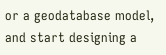or a geodatabase model, and start designing a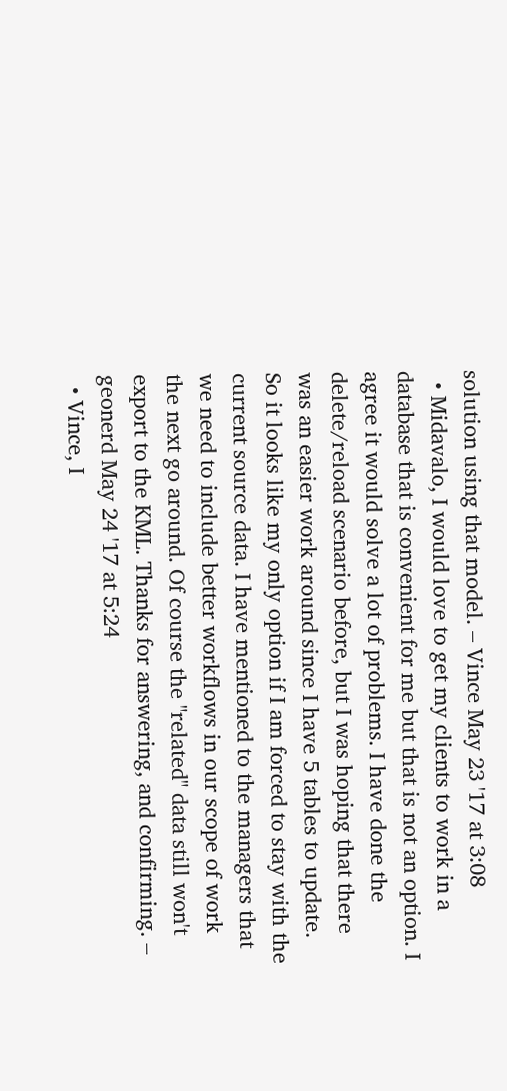solution using that model. – Vince May 23 '17 at 3:08
  • Midavalo, I would love to get my clients to work in a database that is convenient for me but that is not an option. I agree it would solve a lot of problems. I have done the delete/reload scenario before, but I was hoping that there was an easier work around since I have 5 tables to update. So it looks like my only option if I am forced to stay with the current source data. I have mentioned to the managers that we need to include better workflows in our scope of work the next go around. Of course the "related" data still won't export to the KML. Thanks for answering, and confirming. – geonerd May 24 '17 at 5:24
  • Vince, I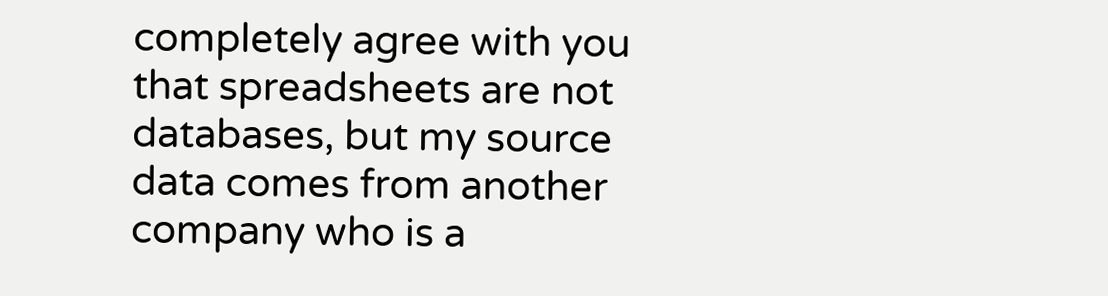completely agree with you that spreadsheets are not databases, but my source data comes from another company who is a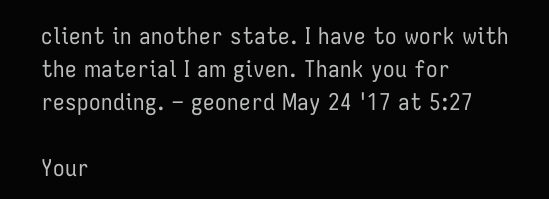client in another state. I have to work with the material I am given. Thank you for responding. – geonerd May 24 '17 at 5:27

Your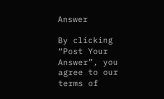Answer

By clicking “Post Your Answer”, you agree to our terms of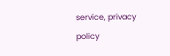service, privacy policy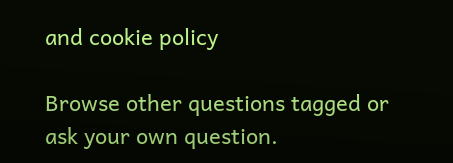and cookie policy

Browse other questions tagged or ask your own question.